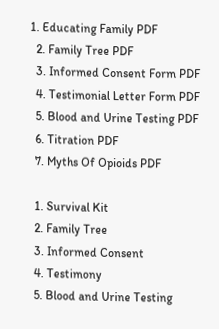1. Educating Family PDF
  2. Family Tree PDF
  3. Informed Consent Form PDF
  4. Testimonial Letter Form PDF
  5. Blood and Urine Testing PDF
  6. Titration PDF
  7. Myths Of Opioids PDF

  1. Survival Kit
  2. Family Tree
  3. Informed Consent
  4. Testimony
  5. Blood and Urine Testing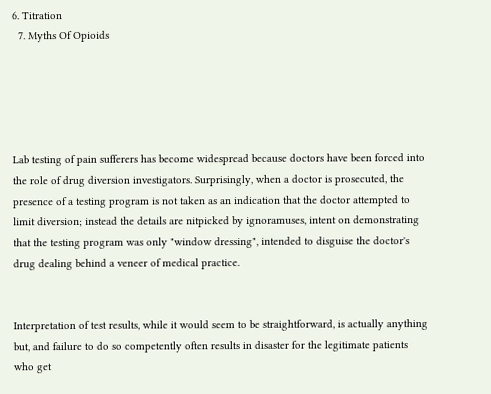6. Titration
  7. Myths Of Opioids





Lab testing of pain sufferers has become widespread because doctors have been forced into the role of drug diversion investigators. Surprisingly, when a doctor is prosecuted, the presence of a testing program is not taken as an indication that the doctor attempted to limit diversion; instead the details are nitpicked by ignoramuses, intent on demonstrating that the testing program was only "window dressing", intended to disguise the doctor's drug dealing behind a veneer of medical practice.


Interpretation of test results, while it would seem to be straightforward, is actually anything but, and failure to do so competently often results in disaster for the legitimate patients who get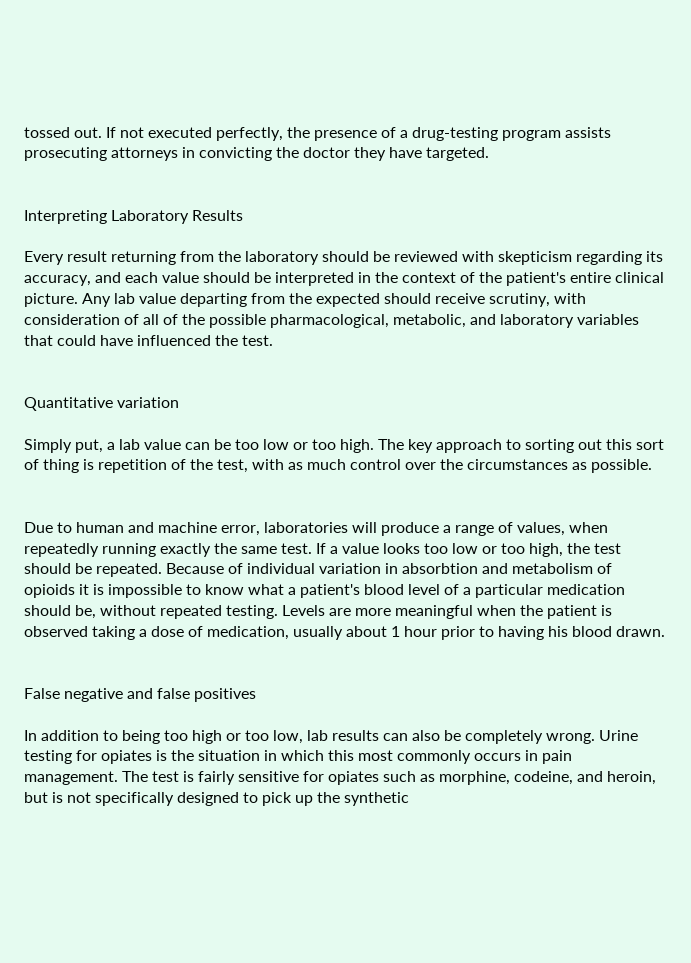tossed out. If not executed perfectly, the presence of a drug-testing program assists prosecuting attorneys in convicting the doctor they have targeted.


Interpreting Laboratory Results

Every result returning from the laboratory should be reviewed with skepticism regarding its accuracy, and each value should be interpreted in the context of the patient's entire clinical picture. Any lab value departing from the expected should receive scrutiny, with consideration of all of the possible pharmacological, metabolic, and laboratory variables that could have influenced the test.


Quantitative variation

Simply put, a lab value can be too low or too high. The key approach to sorting out this sort of thing is repetition of the test, with as much control over the circumstances as possible.


Due to human and machine error, laboratories will produce a range of values, when repeatedly running exactly the same test. If a value looks too low or too high, the test should be repeated. Because of individual variation in absorbtion and metabolism of opioids it is impossible to know what a patient's blood level of a particular medication should be, without repeated testing. Levels are more meaningful when the patient is observed taking a dose of medication, usually about 1 hour prior to having his blood drawn.


False negative and false positives

In addition to being too high or too low, lab results can also be completely wrong. Urine testing for opiates is the situation in which this most commonly occurs in pain management. The test is fairly sensitive for opiates such as morphine, codeine, and heroin, but is not specifically designed to pick up the synthetic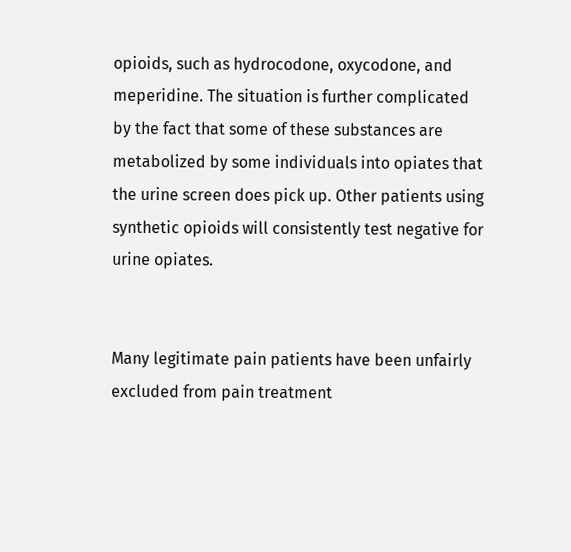opioids, such as hydrocodone, oxycodone, and meperidine. The situation is further complicated by the fact that some of these substances are metabolized by some individuals into opiates that the urine screen does pick up. Other patients using synthetic opioids will consistently test negative for urine opiates.


Many legitimate pain patients have been unfairly excluded from pain treatment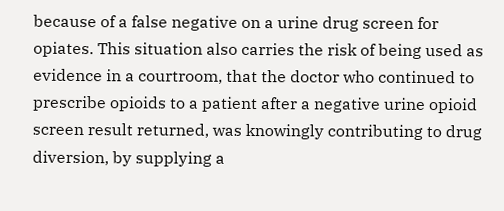because of a false negative on a urine drug screen for opiates. This situation also carries the risk of being used as evidence in a courtroom, that the doctor who continued to prescribe opioids to a patient after a negative urine opioid screen result returned, was knowingly contributing to drug diversion, by supplying a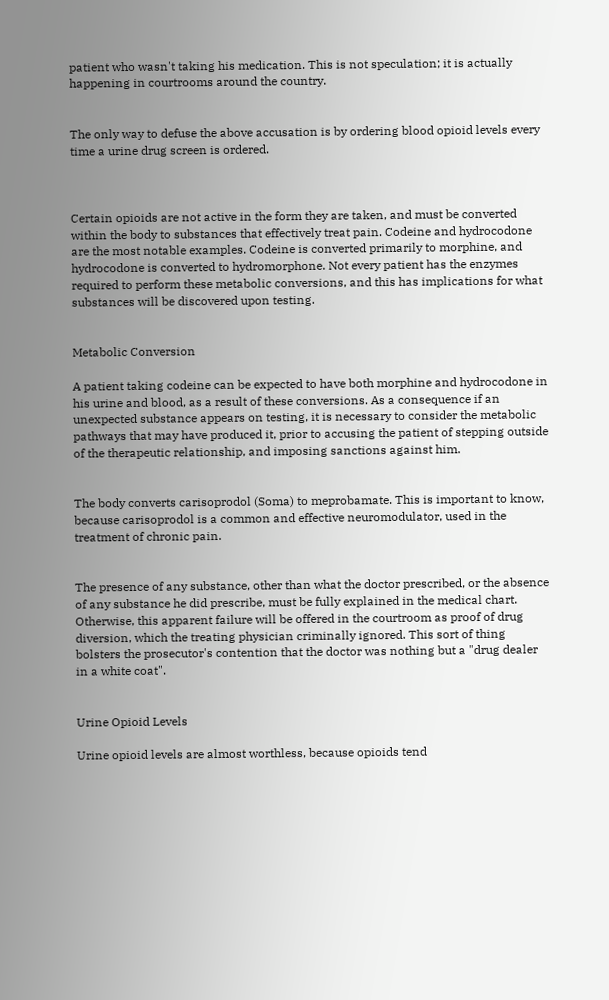patient who wasn't taking his medication. This is not speculation; it is actually happening in courtrooms around the country.


The only way to defuse the above accusation is by ordering blood opioid levels every time a urine drug screen is ordered.



Certain opioids are not active in the form they are taken, and must be converted within the body to substances that effectively treat pain. Codeine and hydrocodone are the most notable examples. Codeine is converted primarily to morphine, and hydrocodone is converted to hydromorphone. Not every patient has the enzymes required to perform these metabolic conversions, and this has implications for what substances will be discovered upon testing.


Metabolic Conversion

A patient taking codeine can be expected to have both morphine and hydrocodone in his urine and blood, as a result of these conversions. As a consequence if an unexpected substance appears on testing, it is necessary to consider the metabolic pathways that may have produced it, prior to accusing the patient of stepping outside of the therapeutic relationship, and imposing sanctions against him.


The body converts carisoprodol (Soma) to meprobamate. This is important to know, because carisoprodol is a common and effective neuromodulator, used in the treatment of chronic pain.


The presence of any substance, other than what the doctor prescribed, or the absence of any substance he did prescribe, must be fully explained in the medical chart. Otherwise, this apparent failure will be offered in the courtroom as proof of drug diversion, which the treating physician criminally ignored. This sort of thing bolsters the prosecutor's contention that the doctor was nothing but a "drug dealer in a white coat".


Urine Opioid Levels

Urine opioid levels are almost worthless, because opioids tend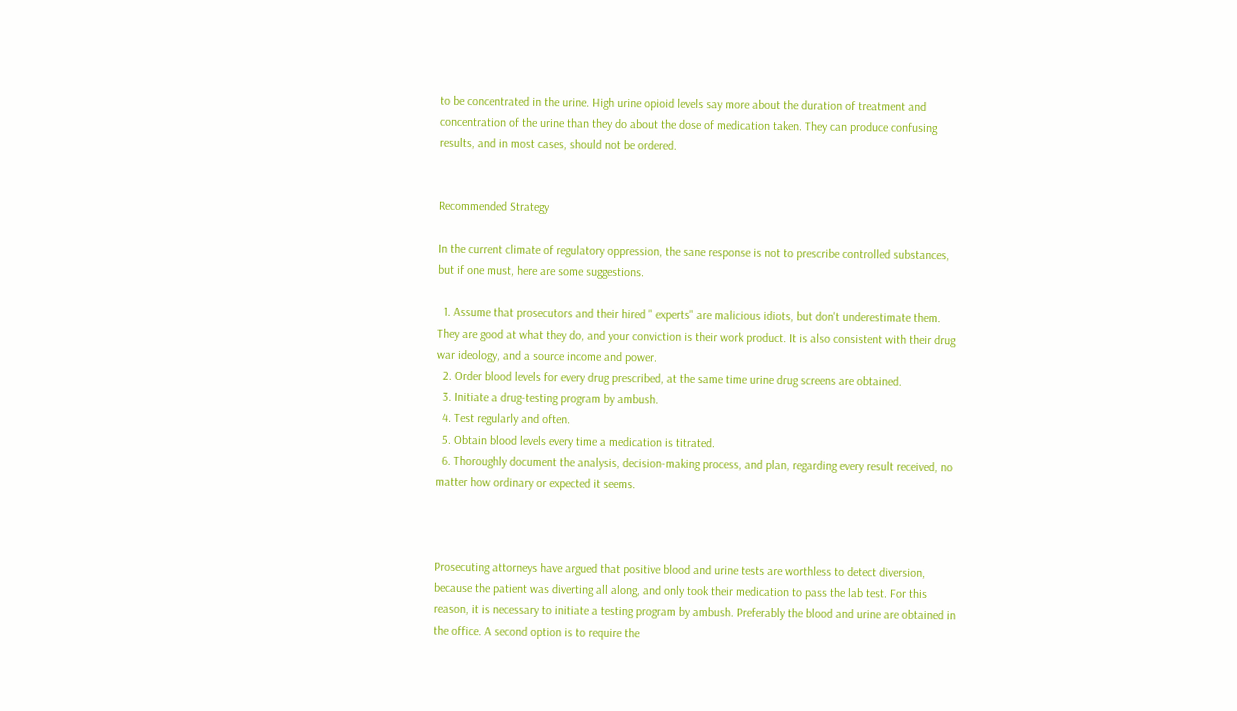to be concentrated in the urine. High urine opioid levels say more about the duration of treatment and concentration of the urine than they do about the dose of medication taken. They can produce confusing results, and in most cases, should not be ordered.


Recommended Strategy

In the current climate of regulatory oppression, the sane response is not to prescribe controlled substances, but if one must, here are some suggestions.

  1. Assume that prosecutors and their hired " experts" are malicious idiots, but don't underestimate them. They are good at what they do, and your conviction is their work product. It is also consistent with their drug war ideology, and a source income and power.
  2. Order blood levels for every drug prescribed, at the same time urine drug screens are obtained.
  3. Initiate a drug-testing program by ambush.
  4. Test regularly and often.
  5. Obtain blood levels every time a medication is titrated.
  6. Thoroughly document the analysis, decision-making process, and plan, regarding every result received, no matter how ordinary or expected it seems.



Prosecuting attorneys have argued that positive blood and urine tests are worthless to detect diversion, because the patient was diverting all along, and only took their medication to pass the lab test. For this reason, it is necessary to initiate a testing program by ambush. Preferably the blood and urine are obtained in the office. A second option is to require the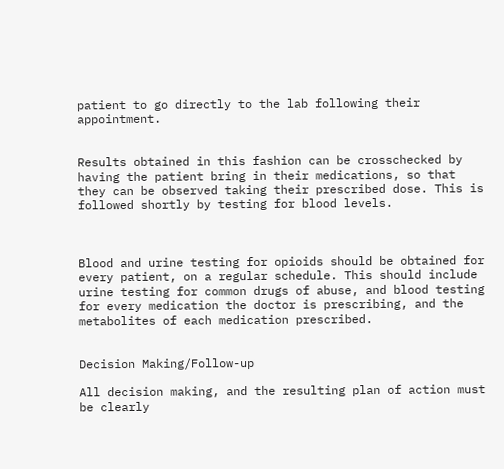patient to go directly to the lab following their appointment.


Results obtained in this fashion can be crosschecked by having the patient bring in their medications, so that they can be observed taking their prescribed dose. This is followed shortly by testing for blood levels.



Blood and urine testing for opioids should be obtained for every patient, on a regular schedule. This should include urine testing for common drugs of abuse, and blood testing for every medication the doctor is prescribing, and the metabolites of each medication prescribed.


Decision Making/Follow-up

All decision making, and the resulting plan of action must be clearly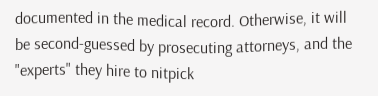documented in the medical record. Otherwise, it will be second-guessed by prosecuting attorneys, and the "experts" they hire to nitpick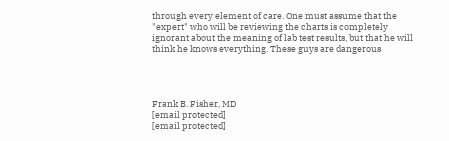through every element of care. One must assume that the "expert" who will be reviewing the charts is completely ignorant about the meaning of lab test results, but that he will think he knows everything. These guys are dangerous




Frank B. Fisher, MD
[email protected]
[email protected]